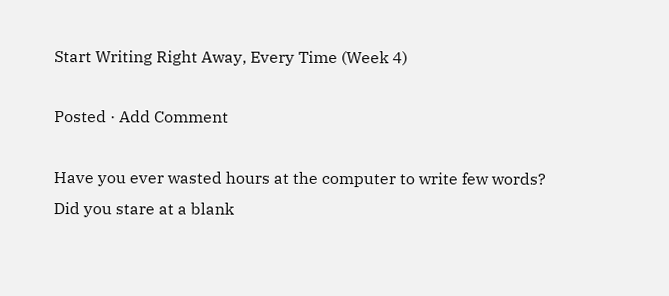Start Writing Right Away, Every Time (Week 4)

Posted · Add Comment

Have you ever wasted hours at the computer to write few words?
Did you stare at a blank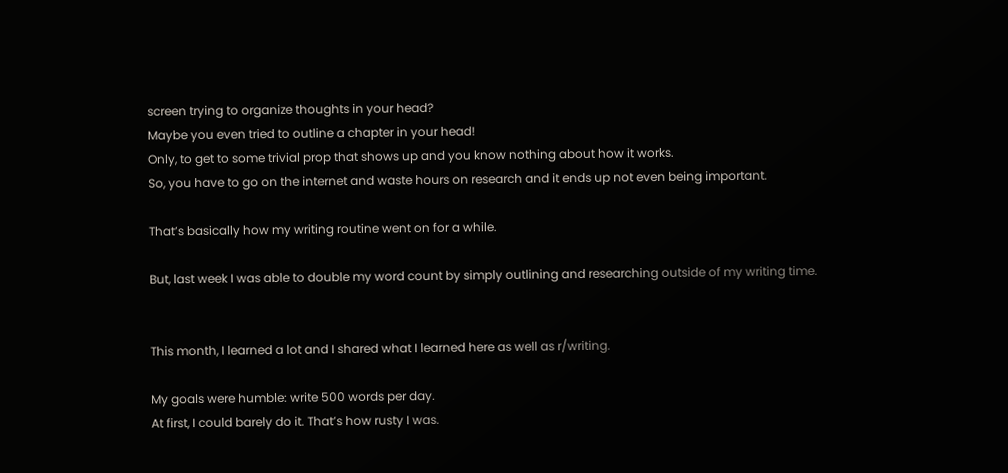screen trying to organize thoughts in your head?
Maybe you even tried to outline a chapter in your head!
Only, to get to some trivial prop that shows up and you know nothing about how it works.
So, you have to go on the internet and waste hours on research and it ends up not even being important.

That’s basically how my writing routine went on for a while.

But, last week I was able to double my word count by simply outlining and researching outside of my writing time.


This month, I learned a lot and I shared what I learned here as well as r/writing.

My goals were humble: write 500 words per day.
At first, I could barely do it. That’s how rusty I was.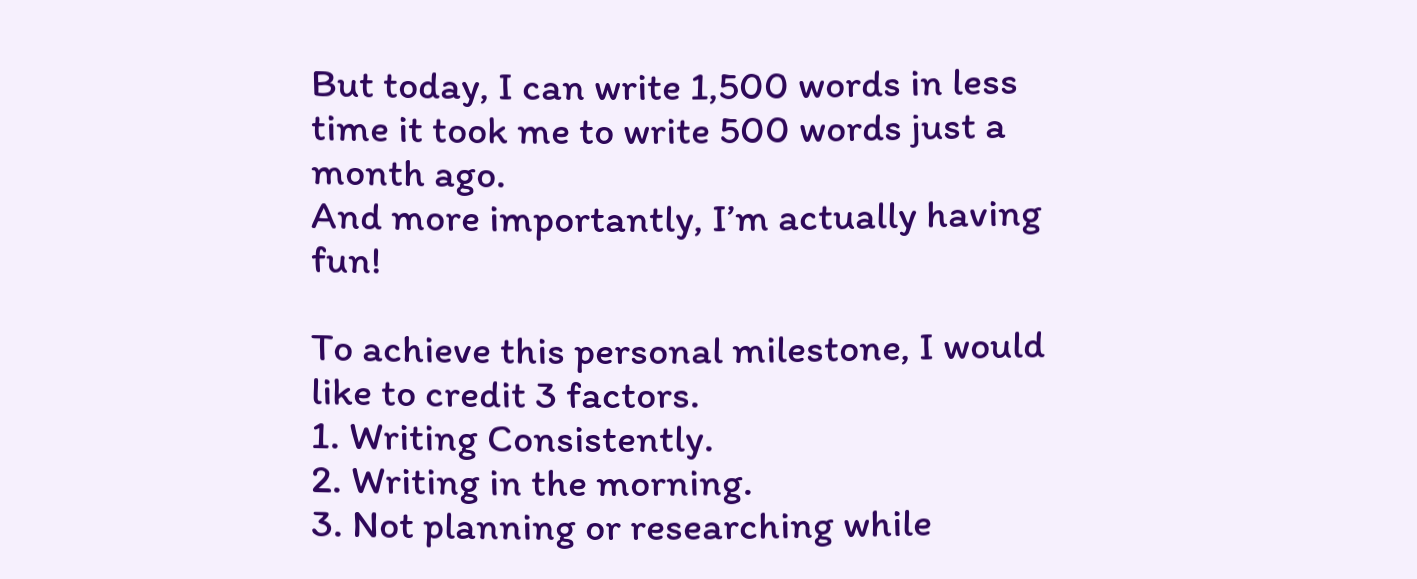But today, I can write 1,500 words in less time it took me to write 500 words just a month ago.
And more importantly, I’m actually having fun!

To achieve this personal milestone, I would like to credit 3 factors.
1. Writing Consistently.
2. Writing in the morning.
3. Not planning or researching while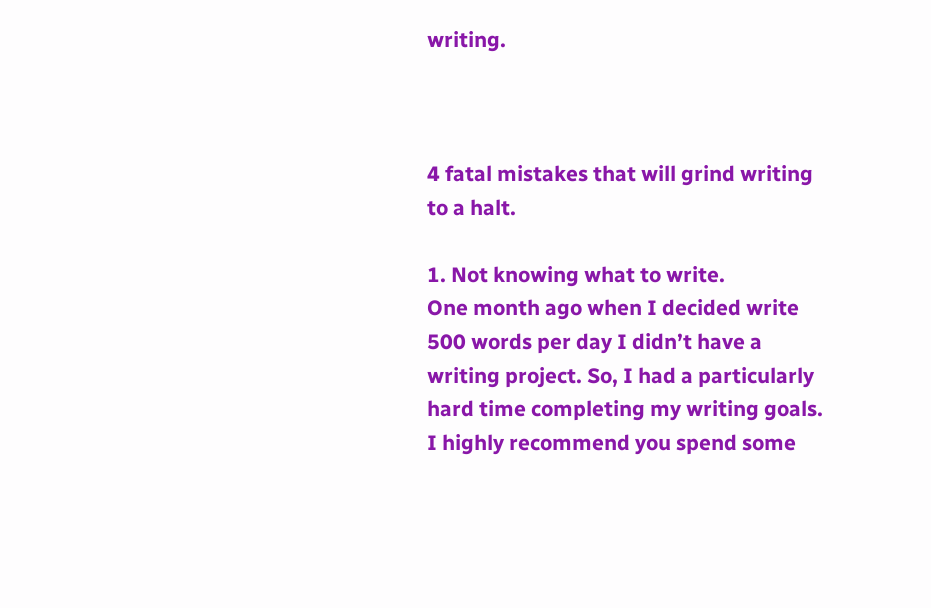writing.



4 fatal mistakes that will grind writing to a halt.

1. Not knowing what to write.
One month ago when I decided write 500 words per day I didn’t have a writing project. So, I had a particularly hard time completing my writing goals. I highly recommend you spend some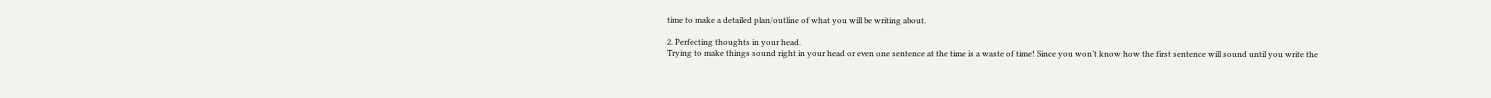time to make a detailed plan/outline of what you will be writing about.

2. Perfecting thoughts in your head.
Trying to make things sound right in your head or even one sentence at the time is a waste of time! Since you won’t know how the first sentence will sound until you write the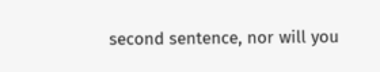second sentence, nor will you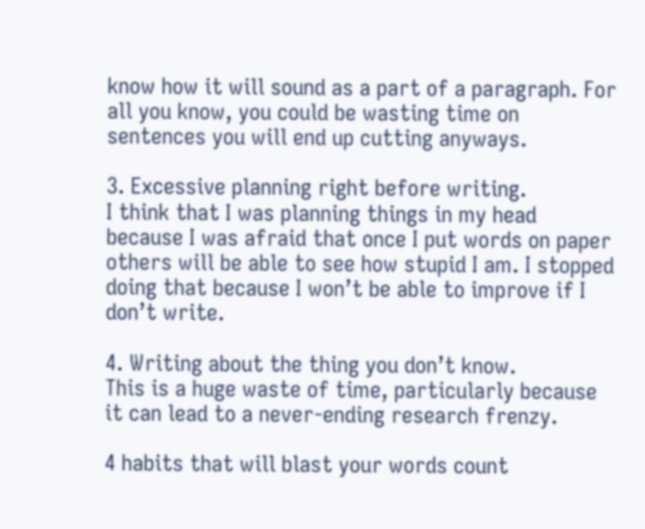know how it will sound as a part of a paragraph. For all you know, you could be wasting time on sentences you will end up cutting anyways.

3. Excessive planning right before writing.
I think that I was planning things in my head because I was afraid that once I put words on paper others will be able to see how stupid I am. I stopped doing that because I won’t be able to improve if I don’t write.

4. Writing about the thing you don’t know.
This is a huge waste of time, particularly because it can lead to a never-ending research frenzy.

4 habits that will blast your words count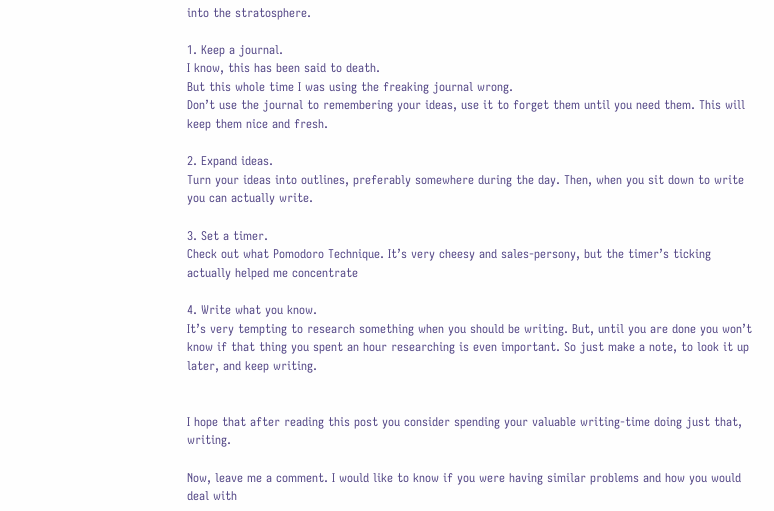into the stratosphere.

1. Keep a journal.
I know, this has been said to death.
But this whole time I was using the freaking journal wrong.
Don’t use the journal to remembering your ideas, use it to forget them until you need them. This will keep them nice and fresh.

2. Expand ideas.
Turn your ideas into outlines, preferably somewhere during the day. Then, when you sit down to write you can actually write.

3. Set a timer.
Check out what Pomodoro Technique. It’s very cheesy and sales-persony, but the timer’s ticking actually helped me concentrate

4. Write what you know.
It’s very tempting to research something when you should be writing. But, until you are done you won’t know if that thing you spent an hour researching is even important. So just make a note, to look it up later, and keep writing.


I hope that after reading this post you consider spending your valuable writing-time doing just that, writing.

Now, leave me a comment. I would like to know if you were having similar problems and how you would deal with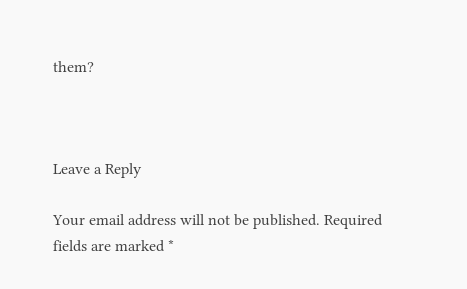them?



Leave a Reply

Your email address will not be published. Required fields are marked *